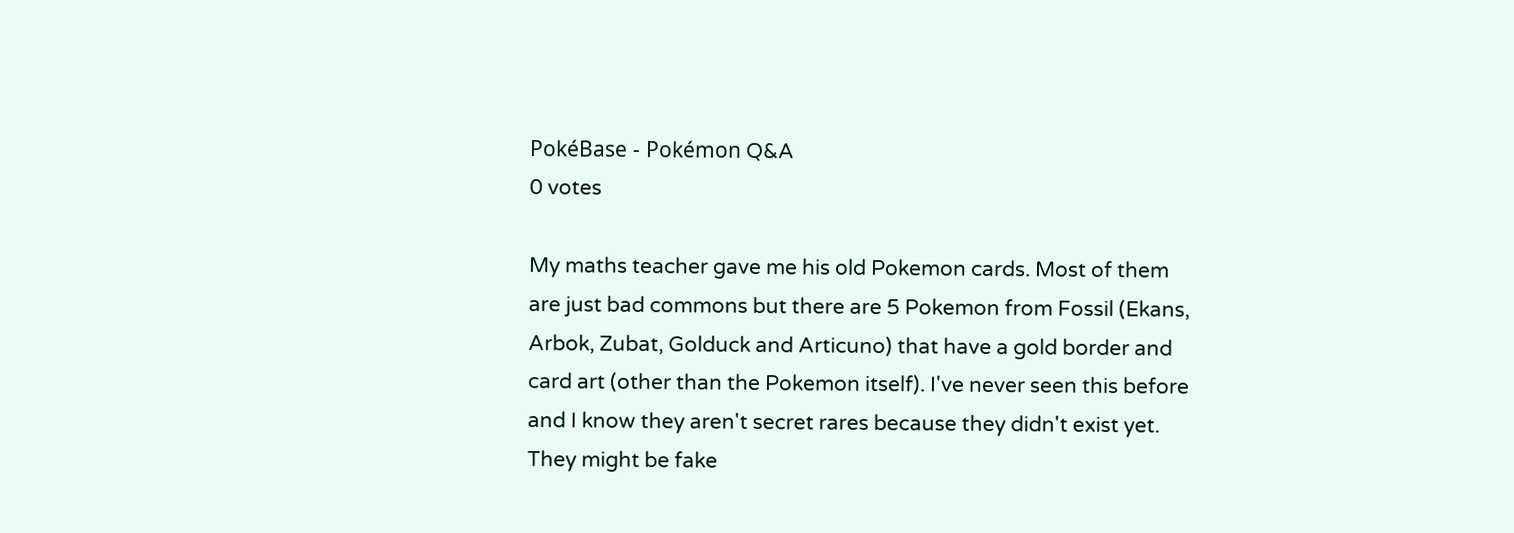PokéBase - Pokémon Q&A
0 votes

My maths teacher gave me his old Pokemon cards. Most of them are just bad commons but there are 5 Pokemon from Fossil (Ekans, Arbok, Zubat, Golduck and Articuno) that have a gold border and card art (other than the Pokemon itself). I've never seen this before and I know they aren't secret rares because they didn't exist yet. They might be fake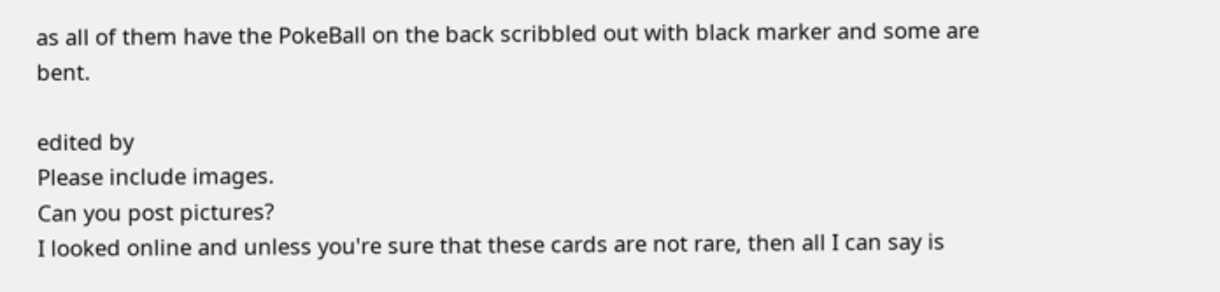as all of them have the PokeBall on the back scribbled out with black marker and some are bent.

edited by
Please include images.
Can you post pictures?
I looked online and unless you're sure that these cards are not rare, then all I can say is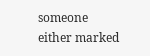someone either marked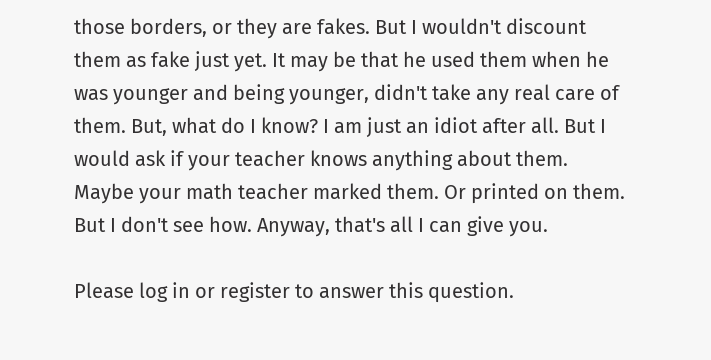those borders, or they are fakes. But I wouldn't discount them as fake just yet. It may be that he used them when he was younger and being younger, didn't take any real care of them. But, what do I know? I am just an idiot after all. But I would ask if your teacher knows anything about them. Maybe your math teacher marked them. Or printed on them. But I don't see how. Anyway, that's all I can give you.

Please log in or register to answer this question.